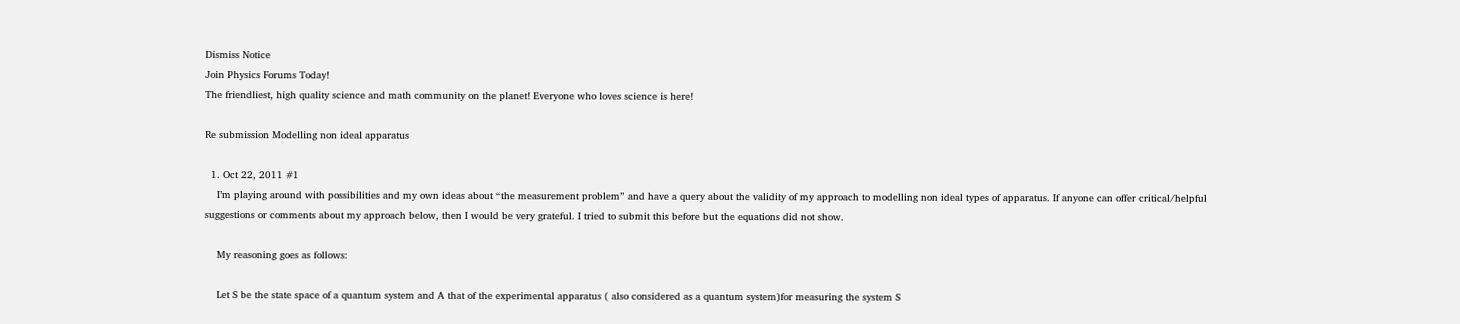Dismiss Notice
Join Physics Forums Today!
The friendliest, high quality science and math community on the planet! Everyone who loves science is here!

Re submission Modelling non ideal apparatus

  1. Oct 22, 2011 #1
    I’m playing around with possibilities and my own ideas about “the measurement problem” and have a query about the validity of my approach to modelling non ideal types of apparatus. If anyone can offer critical/helpful suggestions or comments about my approach below, then I would be very grateful. I tried to submit this before but the equations did not show.

    My reasoning goes as follows:

    Let S be the state space of a quantum system and A that of the experimental apparatus ( also considered as a quantum system)for measuring the system S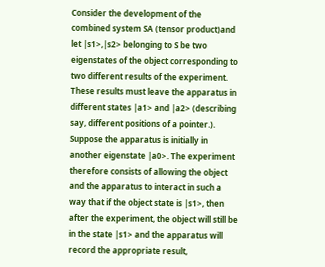Consider the development of the combined system SA (tensor product)and let |s1>,|s2> belonging to S be two eigenstates of the object corresponding to two different results of the experiment. These results must leave the apparatus in different states |a1> and |a2> (describing say, different positions of a pointer.). Suppose the apparatus is initially in another eigenstate |a0>. The experiment therefore consists of allowing the object and the apparatus to interact in such a way that if the object state is |s1>, then after the experiment, the object will still be in the state |s1> and the apparatus will record the appropriate result,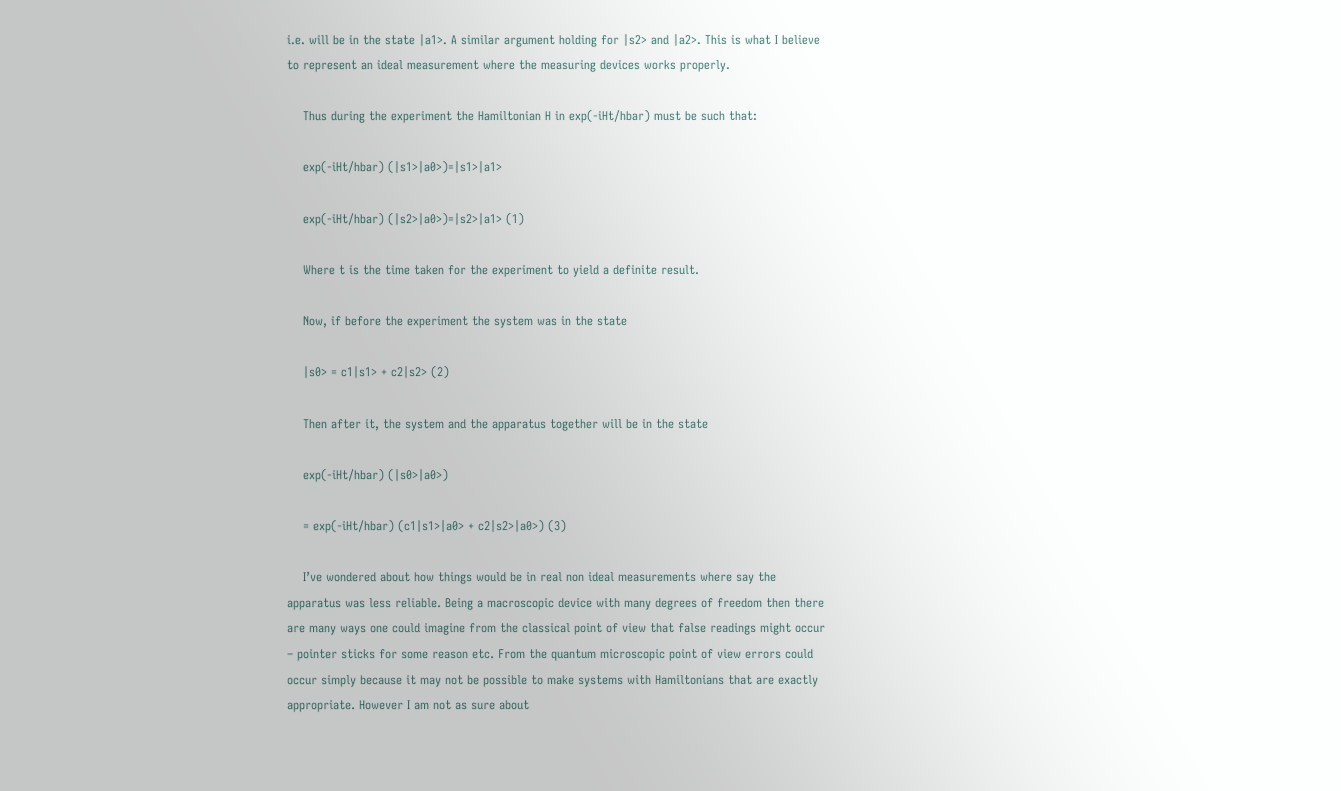i.e. will be in the state |a1>. A similar argument holding for |s2> and |a2>. This is what I believe to represent an ideal measurement where the measuring devices works properly.

    Thus during the experiment the Hamiltonian H in exp(-iHt/hbar) must be such that:

    exp(-iHt/hbar) (|s1>|a0>)=|s1>|a1>

    exp(-iHt/hbar) (|s2>|a0>)=|s2>|a1> (1)

    Where t is the time taken for the experiment to yield a definite result.

    Now, if before the experiment the system was in the state

    |s0> = c1|s1> + c2|s2> (2)

    Then after it, the system and the apparatus together will be in the state

    exp(-iHt/hbar) (|s0>|a0>)

    = exp(-iHt/hbar) (c1|s1>|a0> + c2|s2>|a0>) (3)

    I’ve wondered about how things would be in real non ideal measurements where say the apparatus was less reliable. Being a macroscopic device with many degrees of freedom then there are many ways one could imagine from the classical point of view that false readings might occur – pointer sticks for some reason etc. From the quantum microscopic point of view errors could occur simply because it may not be possible to make systems with Hamiltonians that are exactly appropriate. However I am not as sure about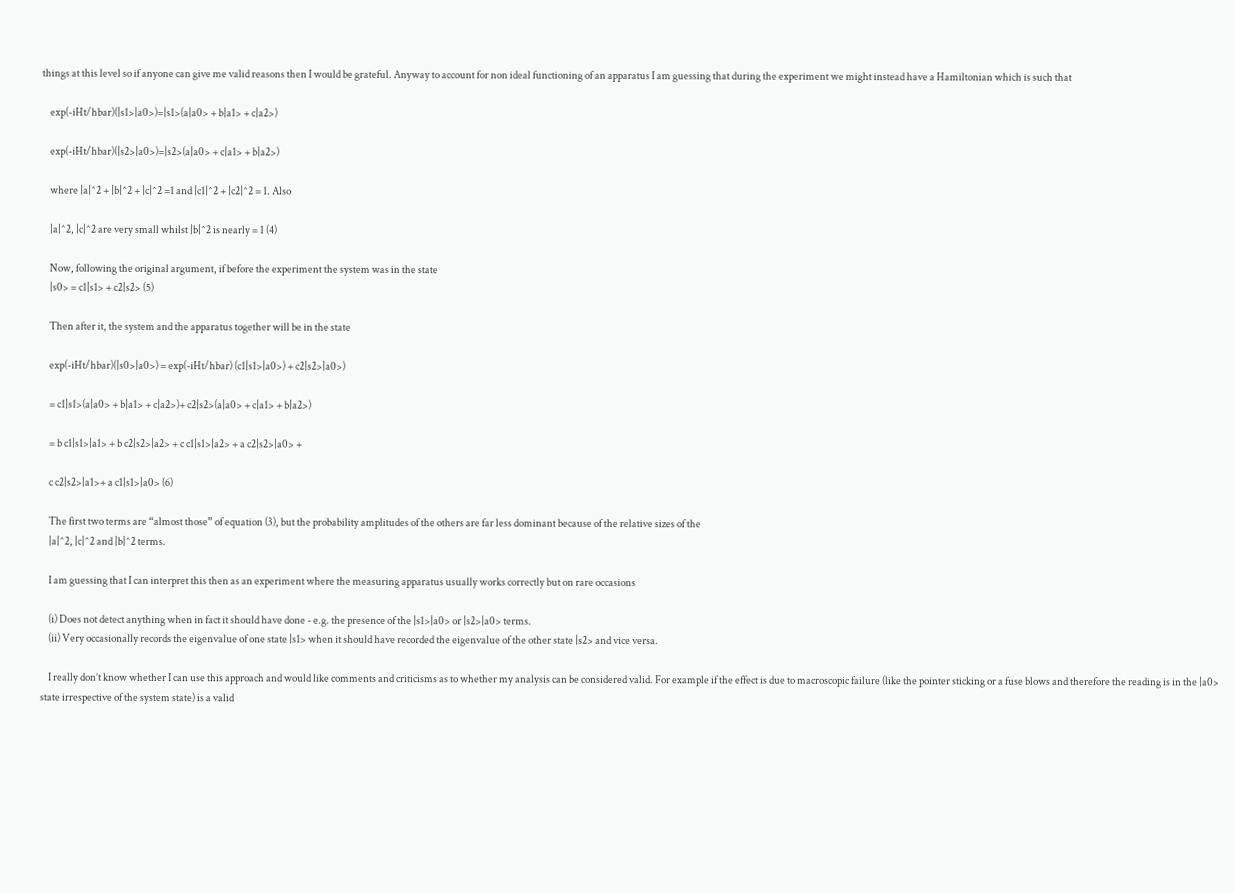things at this level so if anyone can give me valid reasons then I would be grateful. Anyway to account for non ideal functioning of an apparatus I am guessing that during the experiment we might instead have a Hamiltonian which is such that

    exp(-iHt/hbar)(|s1>|a0>)=|s1>(a|a0> + b|a1> + c|a2>)

    exp(-iHt/hbar)(|s2>|a0>)=|s2>(a|a0> + c|a1> + b|a2>)

    where |a|^2 + |b|^2 + |c|^2 =1 and |c1|^2 + |c2|^2 = 1. Also

    |a|^2, |c|^2 are very small whilst |b|^2 is nearly = 1 (4)

    Now, following the original argument, if before the experiment the system was in the state
    |s0> = c1|s1> + c2|s2> (5)

    Then after it, the system and the apparatus together will be in the state

    exp(-iHt/hbar)(|s0>|a0>) = exp(-iHt/hbar) (c1|s1>|a0>) + c2|s2>|a0>)

    = c1|s1>(a|a0> + b|a1> + c|a2>)+ c2|s2>(a|a0> + c|a1> + b|a2>)

    = b c1|s1>|a1> + b c2|s2>|a2> + c c1|s1>|a2> + a c2|s2>|a0> +

    c c2|s2>|a1>+ a c1|s1>|a0> (6)

    The first two terms are “almost those” of equation (3), but the probability amplitudes of the others are far less dominant because of the relative sizes of the
    |a|^2, |c|^2 and |b|^2 terms.

    I am guessing that I can interpret this then as an experiment where the measuring apparatus usually works correctly but on rare occasions

    (i) Does not detect anything when in fact it should have done - e.g. the presence of the |s1>|a0> or |s2>|a0> terms.
    (ii) Very occasionally records the eigenvalue of one state |s1> when it should have recorded the eigenvalue of the other state |s2> and vice versa.

    I really don’t know whether I can use this approach and would like comments and criticisms as to whether my analysis can be considered valid. For example if the effect is due to macroscopic failure (like the pointer sticking or a fuse blows and therefore the reading is in the |a0> state irrespective of the system state) is a valid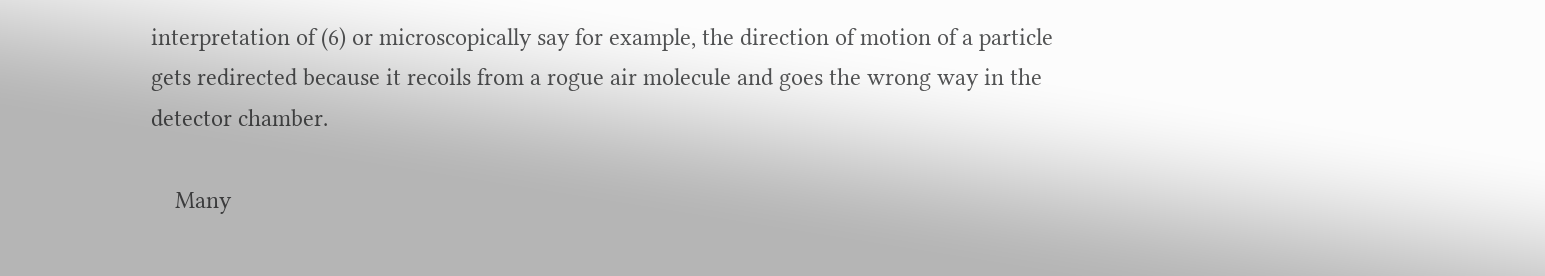interpretation of (6) or microscopically say for example, the direction of motion of a particle gets redirected because it recoils from a rogue air molecule and goes the wrong way in the detector chamber.

    Many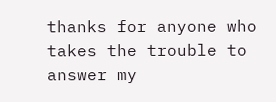thanks for anyone who takes the trouble to answer my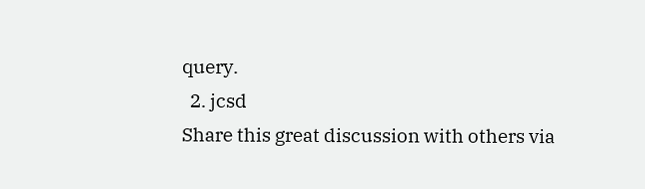query.
  2. jcsd
Share this great discussion with others via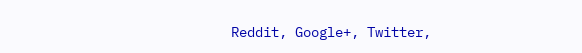Reddit, Google+, Twitter,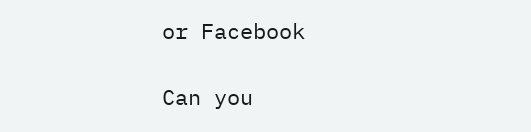or Facebook

Can you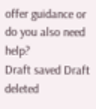offer guidance or do you also need help?
Draft saved Draft deleted